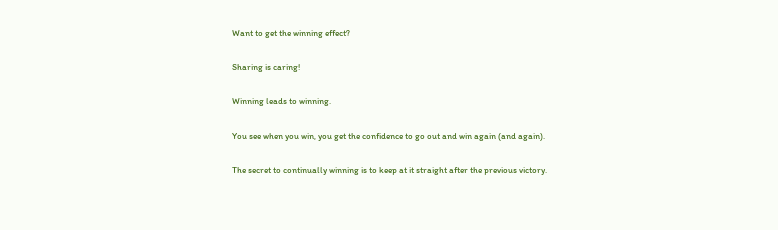Want to get the winning effect?

Sharing is caring!

Winning leads to winning.

You see when you win, you get the confidence to go out and win again (and again).

The secret to continually winning is to keep at it straight after the previous victory.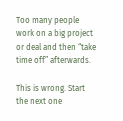Too many people work on a big project or deal and then “take time off” afterwards.

This is wrong. Start the next one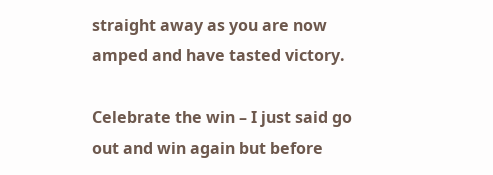straight away as you are now amped and have tasted victory.

Celebrate the win – I just said go out and win again but before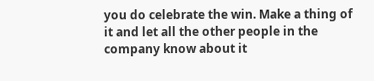you do celebrate the win. Make a thing of it and let all the other people in the company know about it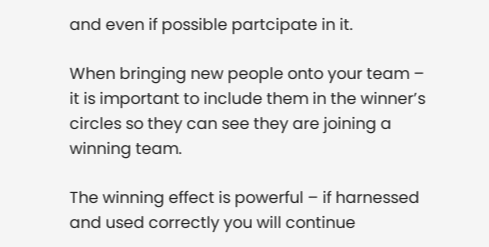and even if possible partcipate in it.

When bringing new people onto your team – it is important to include them in the winner’s circles so they can see they are joining a winning team.

The winning effect is powerful – if harnessed and used correctly you will continue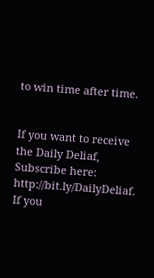to win time after time.


If you want to receive the Daily Deliaf, Subscribe here: http://bit.ly/DailyDeliaf. If you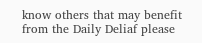know others that may benefit from the Daily Deliaf please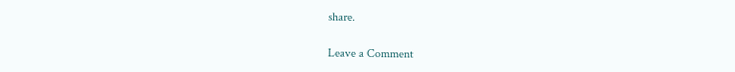share.

Leave a Comment